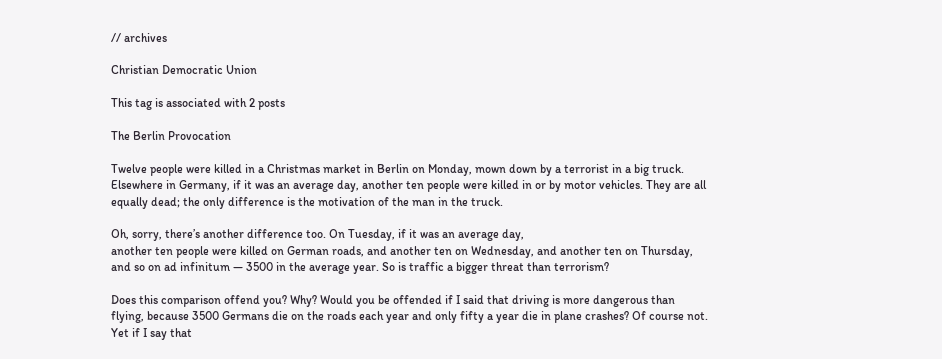// archives

Christian Democratic Union

This tag is associated with 2 posts

The Berlin Provocation

Twelve people were killed in a Christmas market in Berlin on Monday, mown down by a terrorist in a big truck. Elsewhere in Germany, if it was an average day, another ten people were killed in or by motor vehicles. They are all equally dead; the only difference is the motivation of the man in the truck.

Oh, sorry, there’s another difference too. On Tuesday, if it was an average day,
another ten people were killed on German roads, and another ten on Wednesday, and another ten on Thursday, and so on ad infinitum — 3500 in the average year. So is traffic a bigger threat than terrorism?

Does this comparison offend you? Why? Would you be offended if I said that driving is more dangerous than flying, because 3500 Germans die on the roads each year and only fifty a year die in plane crashes? Of course not. Yet if I say that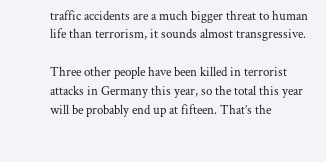traffic accidents are a much bigger threat to human life than terrorism, it sounds almost transgressive.

Three other people have been killed in terrorist attacks in Germany this year, so the total this year will be probably end up at fifteen. That’s the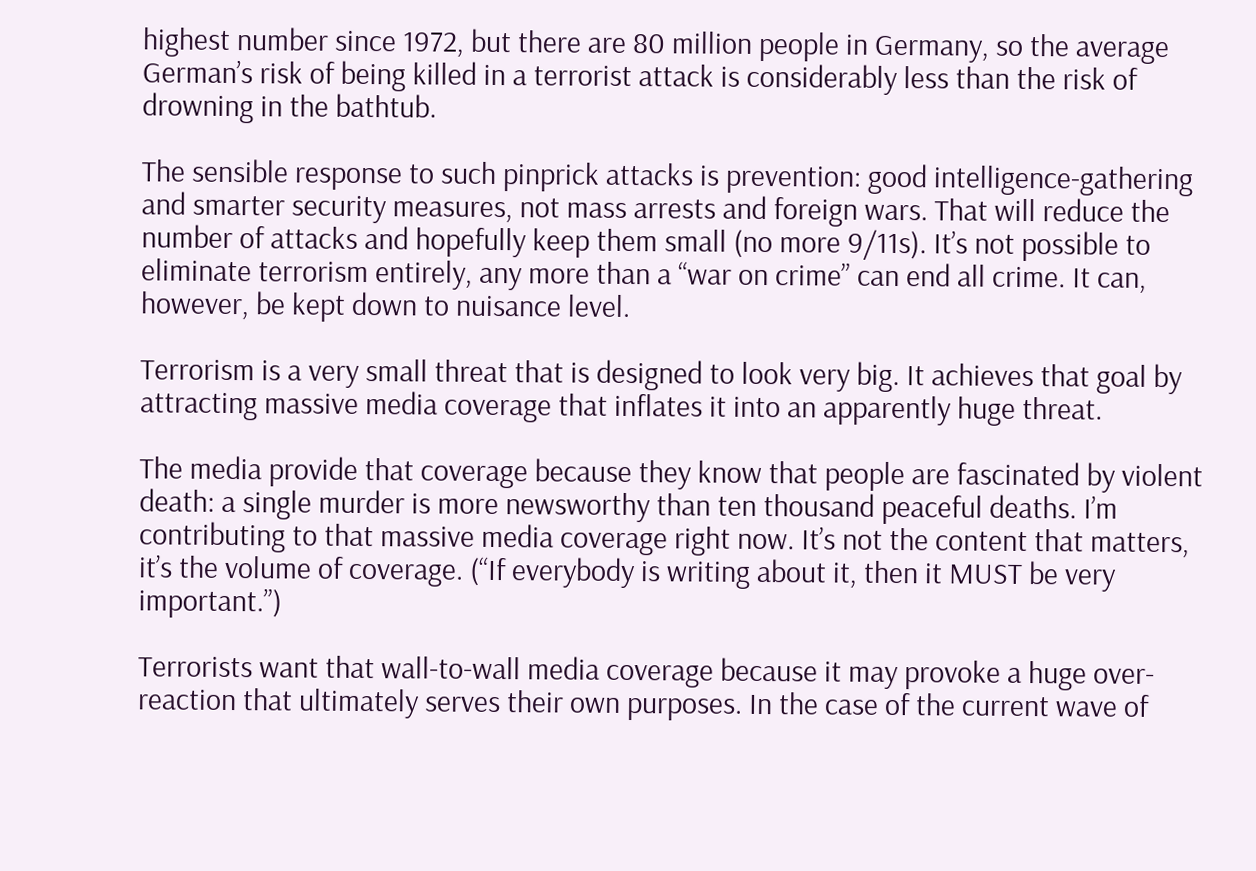highest number since 1972, but there are 80 million people in Germany, so the average German’s risk of being killed in a terrorist attack is considerably less than the risk of drowning in the bathtub.

The sensible response to such pinprick attacks is prevention: good intelligence-gathering and smarter security measures, not mass arrests and foreign wars. That will reduce the number of attacks and hopefully keep them small (no more 9/11s). It’s not possible to eliminate terrorism entirely, any more than a “war on crime” can end all crime. It can, however, be kept down to nuisance level.

Terrorism is a very small threat that is designed to look very big. It achieves that goal by attracting massive media coverage that inflates it into an apparently huge threat.

The media provide that coverage because they know that people are fascinated by violent death: a single murder is more newsworthy than ten thousand peaceful deaths. I’m contributing to that massive media coverage right now. It’s not the content that matters, it’s the volume of coverage. (“If everybody is writing about it, then it MUST be very important.”)

Terrorists want that wall-to-wall media coverage because it may provoke a huge over-reaction that ultimately serves their own purposes. In the case of the current wave of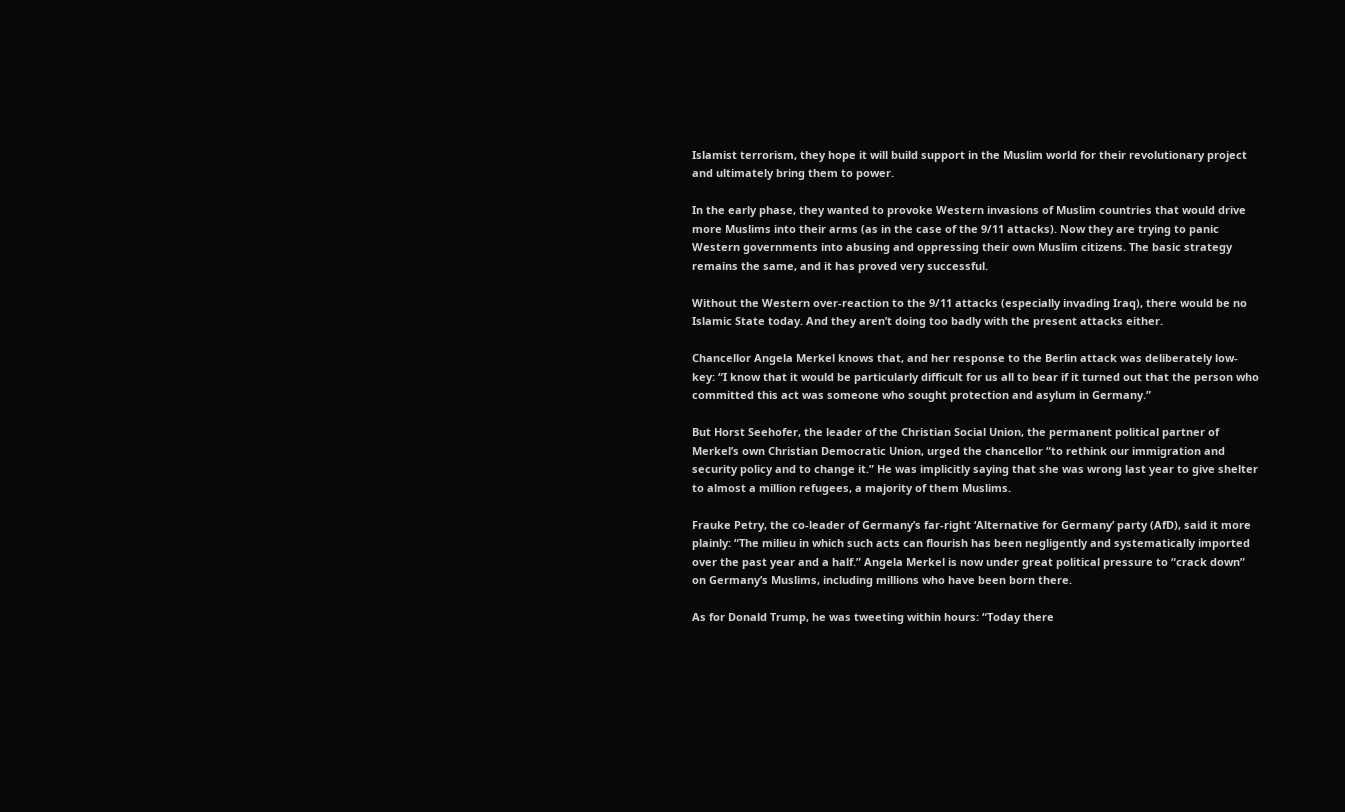Islamist terrorism, they hope it will build support in the Muslim world for their revolutionary project and ultimately bring them to power.

In the early phase, they wanted to provoke Western invasions of Muslim countries that would drive more Muslims into their arms (as in the case of the 9/11 attacks). Now they are trying to panic Western governments into abusing and oppressing their own Muslim citizens. The basic strategy remains the same, and it has proved very successful.

Without the Western over-reaction to the 9/11 attacks (especially invading Iraq), there would be no Islamic State today. And they aren’t doing too badly with the present attacks either.

Chancellor Angela Merkel knows that, and her response to the Berlin attack was deliberately low-key: “I know that it would be particularly difficult for us all to bear if it turned out that the person who committed this act was someone who sought protection and asylum in Germany.”

But Horst Seehofer, the leader of the Christian Social Union, the permanent political partner of Merkel’s own Christian Democratic Union, urged the chancellor “to rethink our immigration and security policy and to change it.” He was implicitly saying that she was wrong last year to give shelter to almost a million refugees, a majority of them Muslims.

Frauke Petry, the co-leader of Germany’s far-right ‘Alternative for Germany’ party (AfD), said it more plainly: “The milieu in which such acts can flourish has been negligently and systematically imported over the past year and a half.” Angela Merkel is now under great political pressure to “crack down” on Germany’s Muslims, including millions who have been born there.

As for Donald Trump, he was tweeting within hours: “Today there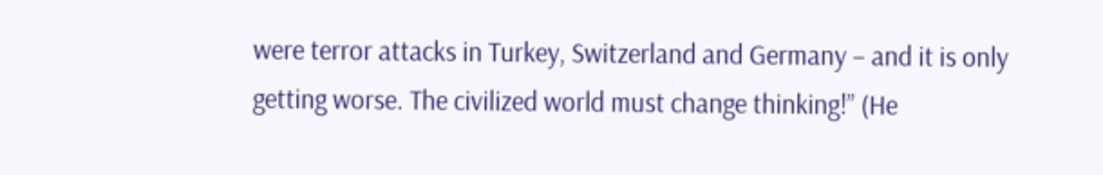were terror attacks in Turkey, Switzerland and Germany – and it is only getting worse. The civilized world must change thinking!” (He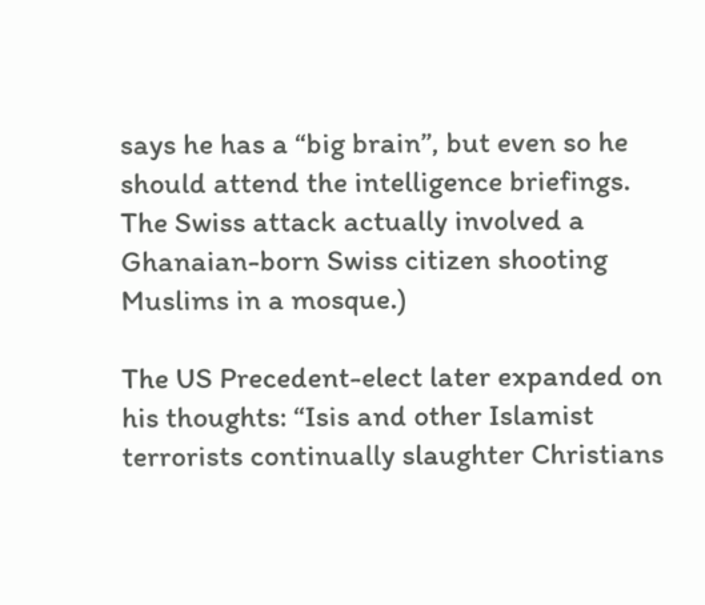says he has a “big brain”, but even so he should attend the intelligence briefings. The Swiss attack actually involved a Ghanaian-born Swiss citizen shooting Muslims in a mosque.)

The US Precedent-elect later expanded on his thoughts: “Isis and other Islamist terrorists continually slaughter Christians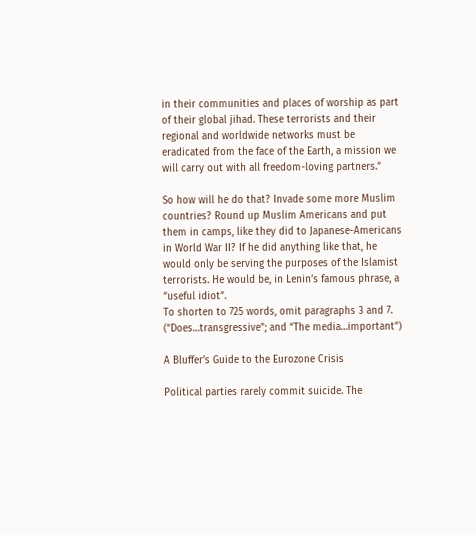in their communities and places of worship as part of their global jihad. These terrorists and their regional and worldwide networks must be eradicated from the face of the Earth, a mission we will carry out with all freedom-loving partners.”

So how will he do that? Invade some more Muslim countries? Round up Muslim Americans and put them in camps, like they did to Japanese-Americans in World War II? If he did anything like that, he would only be serving the purposes of the Islamist terrorists. He would be, in Lenin’s famous phrase, a “useful idiot”.
To shorten to 725 words, omit paragraphs 3 and 7. (“Does…transgressive”; and “The media…important”)

A Bluffer’s Guide to the Eurozone Crisis

Political parties rarely commit suicide. The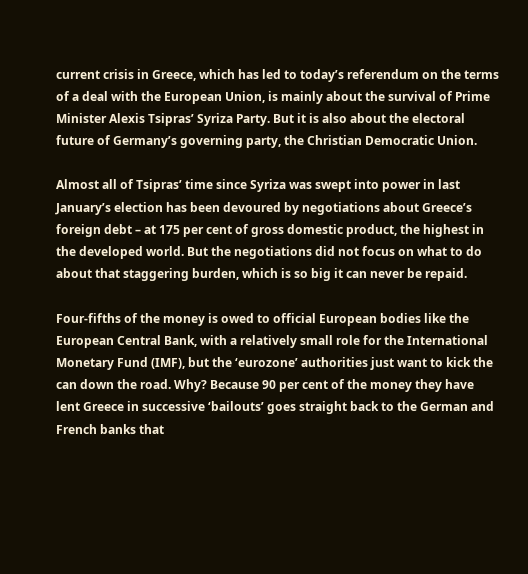current crisis in Greece, which has led to today’s referendum on the terms of a deal with the European Union, is mainly about the survival of Prime Minister Alexis Tsipras’ Syriza Party. But it is also about the electoral future of Germany’s governing party, the Christian Democratic Union.

Almost all of Tsipras’ time since Syriza was swept into power in last January’s election has been devoured by negotiations about Greece’s foreign debt – at 175 per cent of gross domestic product, the highest in the developed world. But the negotiations did not focus on what to do about that staggering burden, which is so big it can never be repaid.

Four-fifths of the money is owed to official European bodies like the European Central Bank, with a relatively small role for the International Monetary Fund (IMF), but the ‘eurozone’ authorities just want to kick the can down the road. Why? Because 90 per cent of the money they have lent Greece in successive ‘bailouts’ goes straight back to the German and French banks that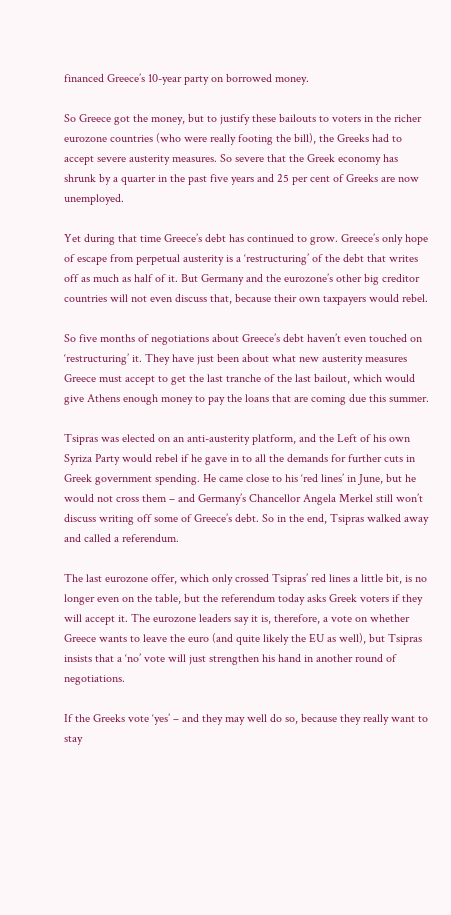financed Greece’s 10-year party on borrowed money.

So Greece got the money, but to justify these bailouts to voters in the richer eurozone countries (who were really footing the bill), the Greeks had to accept severe austerity measures. So severe that the Greek economy has shrunk by a quarter in the past five years and 25 per cent of Greeks are now unemployed.

Yet during that time Greece’s debt has continued to grow. Greece’s only hope of escape from perpetual austerity is a ‘restructuring’ of the debt that writes off as much as half of it. But Germany and the eurozone’s other big creditor countries will not even discuss that, because their own taxpayers would rebel.

So five months of negotiations about Greece’s debt haven’t even touched on ‘restructuring’ it. They have just been about what new austerity measures Greece must accept to get the last tranche of the last bailout, which would give Athens enough money to pay the loans that are coming due this summer.

Tsipras was elected on an anti-austerity platform, and the Left of his own Syriza Party would rebel if he gave in to all the demands for further cuts in Greek government spending. He came close to his ‘red lines’ in June, but he would not cross them – and Germany’s Chancellor Angela Merkel still won’t discuss writing off some of Greece’s debt. So in the end, Tsipras walked away and called a referendum.

The last eurozone offer, which only crossed Tsipras’ red lines a little bit, is no longer even on the table, but the referendum today asks Greek voters if they will accept it. The eurozone leaders say it is, therefore, a vote on whether Greece wants to leave the euro (and quite likely the EU as well), but Tsipras insists that a ‘no’ vote will just strengthen his hand in another round of negotiations.

If the Greeks vote ‘yes’ – and they may well do so, because they really want to stay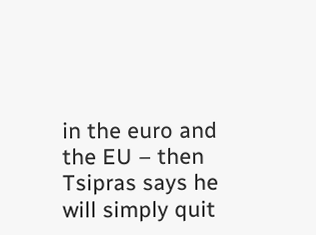in the euro and the EU – then Tsipras says he will simply quit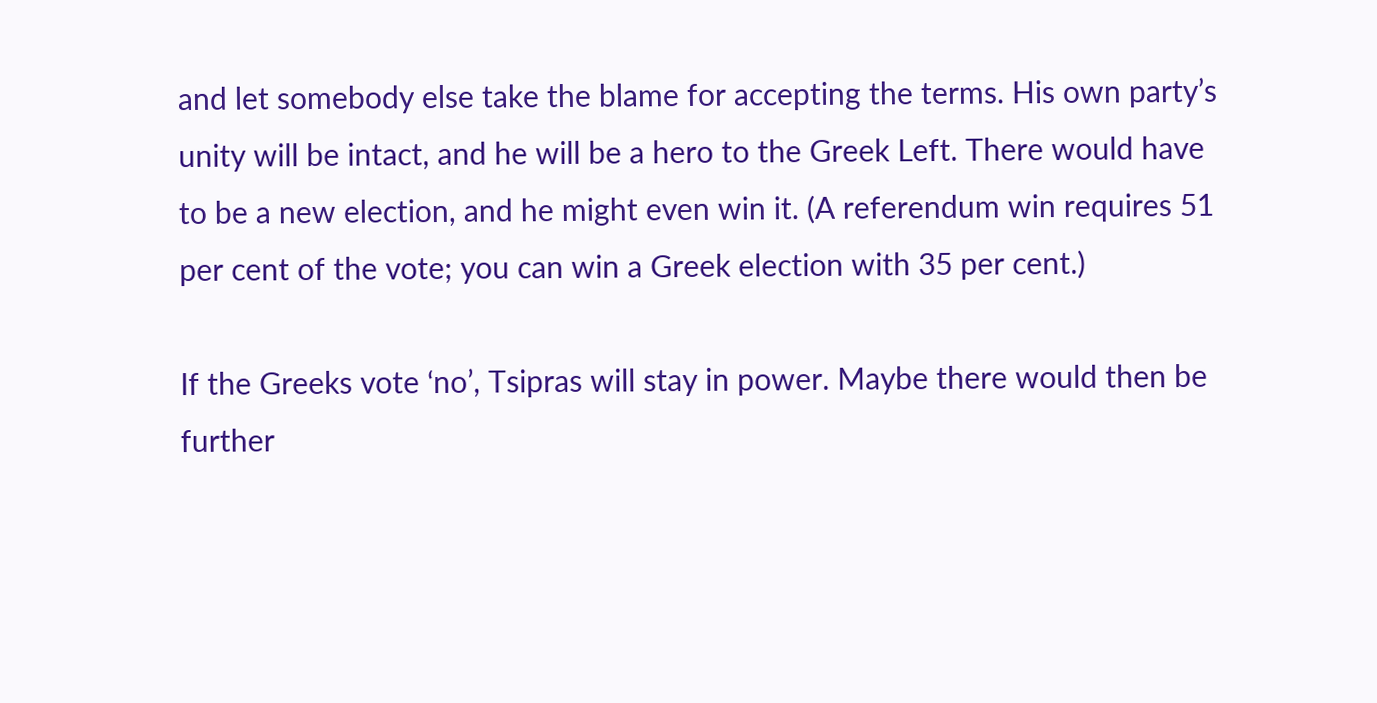and let somebody else take the blame for accepting the terms. His own party’s unity will be intact, and he will be a hero to the Greek Left. There would have to be a new election, and he might even win it. (A referendum win requires 51 per cent of the vote; you can win a Greek election with 35 per cent.)

If the Greeks vote ‘no’, Tsipras will stay in power. Maybe there would then be further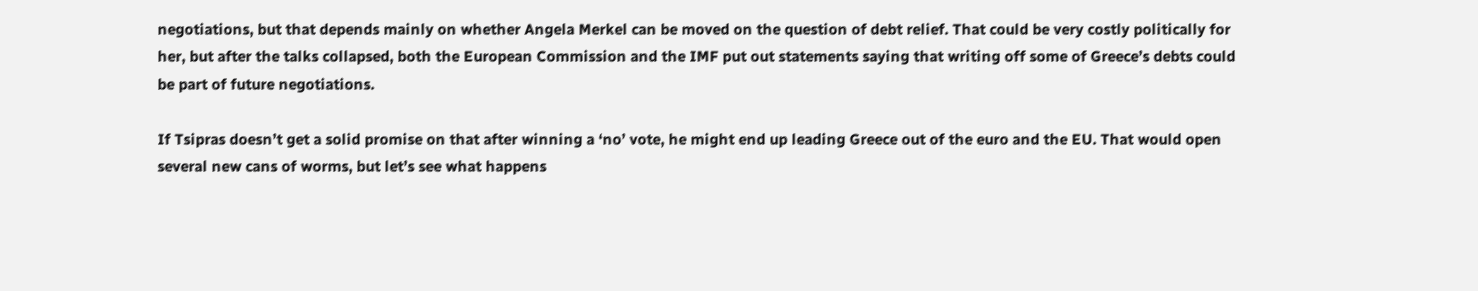negotiations, but that depends mainly on whether Angela Merkel can be moved on the question of debt relief. That could be very costly politically for her, but after the talks collapsed, both the European Commission and the IMF put out statements saying that writing off some of Greece’s debts could be part of future negotiations.

If Tsipras doesn’t get a solid promise on that after winning a ‘no’ vote, he might end up leading Greece out of the euro and the EU. That would open several new cans of worms, but let’s see what happens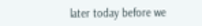later today before we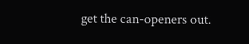get the can-openers out.